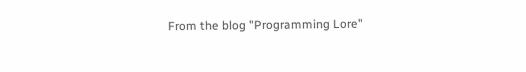From the blog "Programming Lore"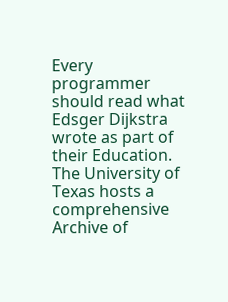Every programmer should read what Edsger Dijkstra wrote as part of their Education. The University of Texas hosts a comprehensive  Archive of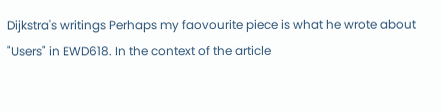Dijkstra's writings Perhaps my faovourite piece is what he wrote about "Users" in EWD618. In the context of the article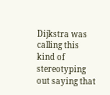Dijkstra was calling this kind of stereotyping out saying that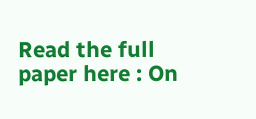Read the full paper here : On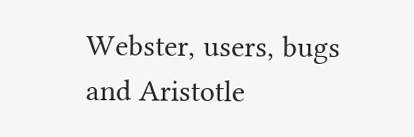Webster, users, bugs and Aristotle